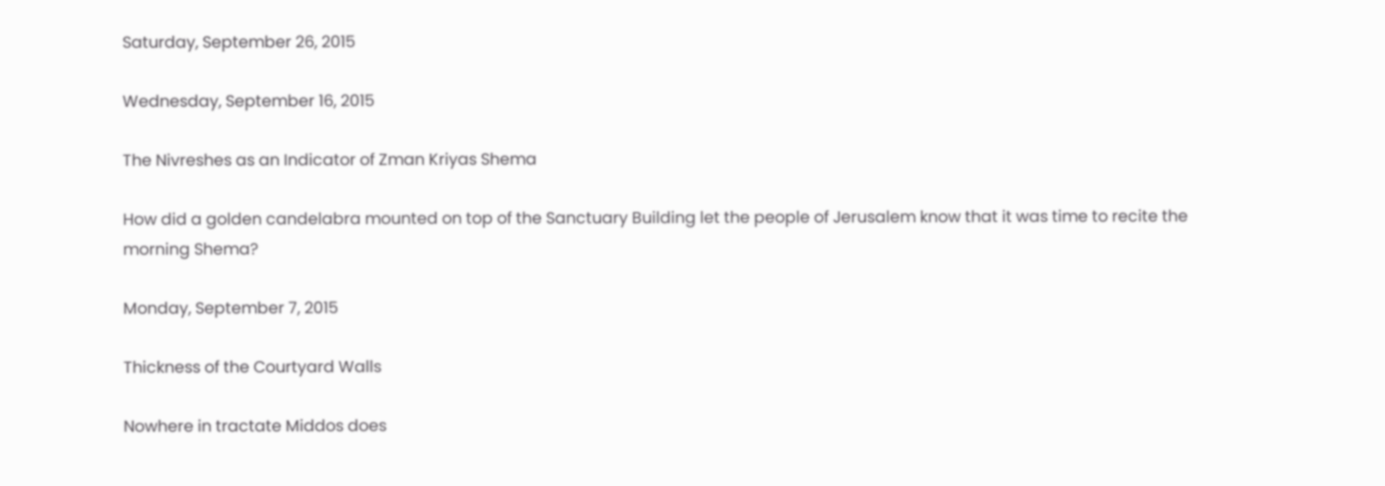Saturday, September 26, 2015

Wednesday, September 16, 2015

The Nivreshes as an Indicator of Zman Kriyas Shema

How did a golden candelabra mounted on top of the Sanctuary Building let the people of Jerusalem know that it was time to recite the morning Shema?

Monday, September 7, 2015

Thickness of the Courtyard Walls

Nowhere in tractate Middos does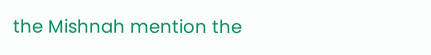the Mishnah mention the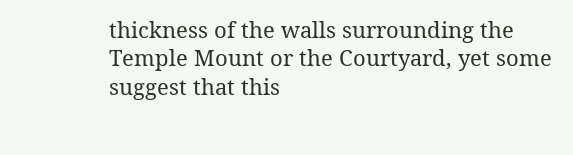thickness of the walls surrounding the Temple Mount or the Courtyard, yet some suggest that this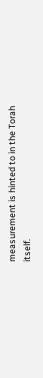measurement is hinted to in the Torah itself.